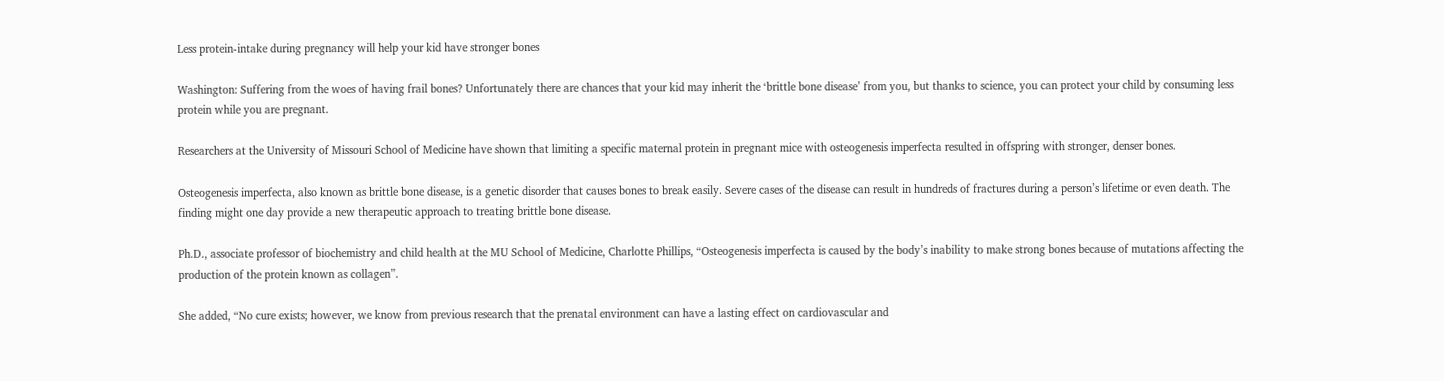Less protein-intake during pregnancy will help your kid have stronger bones

Washington: Suffering from the woes of having frail bones? Unfortunately there are chances that your kid may inherit the ‘brittle bone disease’ from you, but thanks to science, you can protect your child by consuming less protein while you are pregnant.

Researchers at the University of Missouri School of Medicine have shown that limiting a specific maternal protein in pregnant mice with osteogenesis imperfecta resulted in offspring with stronger, denser bones.

Osteogenesis imperfecta, also known as brittle bone disease, is a genetic disorder that causes bones to break easily. Severe cases of the disease can result in hundreds of fractures during a person’s lifetime or even death. The finding might one day provide a new therapeutic approach to treating brittle bone disease.

Ph.D., associate professor of biochemistry and child health at the MU School of Medicine, Charlotte Phillips, “Osteogenesis imperfecta is caused by the body’s inability to make strong bones because of mutations affecting the production of the protein known as collagen”.

She added, “No cure exists; however, we know from previous research that the prenatal environment can have a lasting effect on cardiovascular and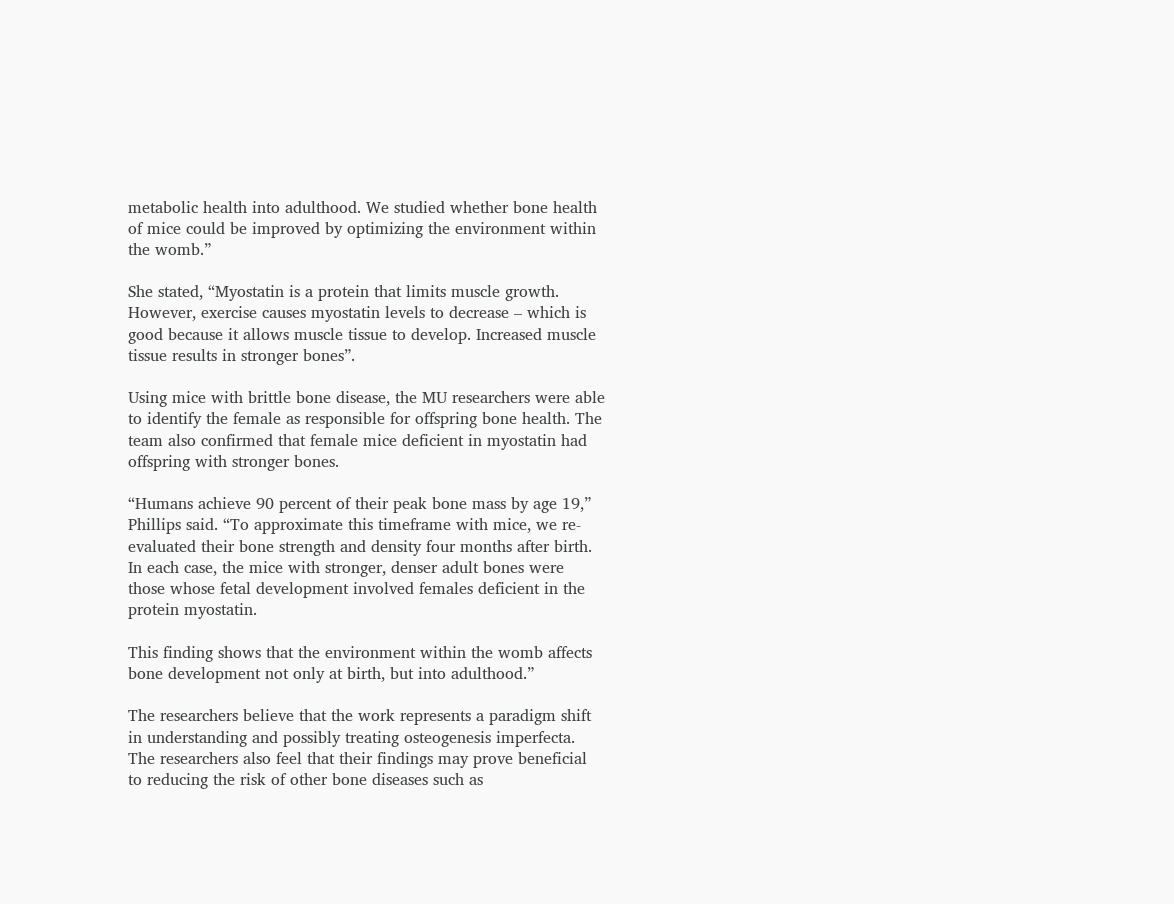metabolic health into adulthood. We studied whether bone health of mice could be improved by optimizing the environment within the womb.”

She stated, “Myostatin is a protein that limits muscle growth. However, exercise causes myostatin levels to decrease – which is good because it allows muscle tissue to develop. Increased muscle tissue results in stronger bones”.

Using mice with brittle bone disease, the MU researchers were able to identify the female as responsible for offspring bone health. The team also confirmed that female mice deficient in myostatin had offspring with stronger bones.

“Humans achieve 90 percent of their peak bone mass by age 19,” Phillips said. “To approximate this timeframe with mice, we re-evaluated their bone strength and density four months after birth. In each case, the mice with stronger, denser adult bones were those whose fetal development involved females deficient in the protein myostatin.

This finding shows that the environment within the womb affects bone development not only at birth, but into adulthood.”

The researchers believe that the work represents a paradigm shift in understanding and possibly treating osteogenesis imperfecta. The researchers also feel that their findings may prove beneficial to reducing the risk of other bone diseases such as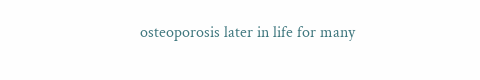osteoporosis later in life for many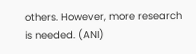others. However, more research is needed. (ANI)